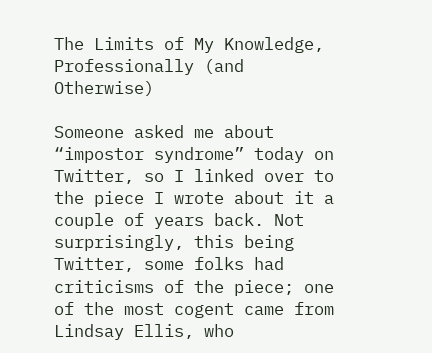The Limits of My Knowledge, Professionally (and Otherwise)

Someone asked me about “impostor syndrome” today on Twitter, so I linked over to the piece I wrote about it a couple of years back. Not surprisingly, this being Twitter, some folks had criticisms of the piece; one of the most cogent came from Lindsay Ellis, who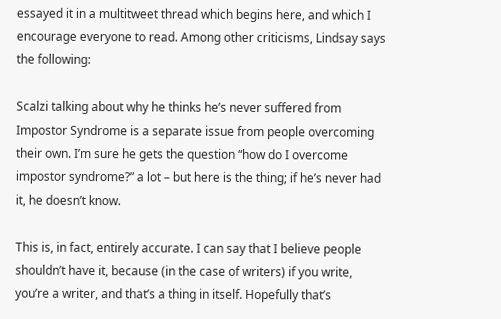essayed it in a multitweet thread which begins here, and which I encourage everyone to read. Among other criticisms, Lindsay says the following:

Scalzi talking about why he thinks he’s never suffered from Impostor Syndrome is a separate issue from people overcoming their own. I’m sure he gets the question “how do I overcome impostor syndrome?” a lot – but here is the thing; if he’s never had it, he doesn’t know.

This is, in fact, entirely accurate. I can say that I believe people shouldn’t have it, because (in the case of writers) if you write, you’re a writer, and that’s a thing in itself. Hopefully that’s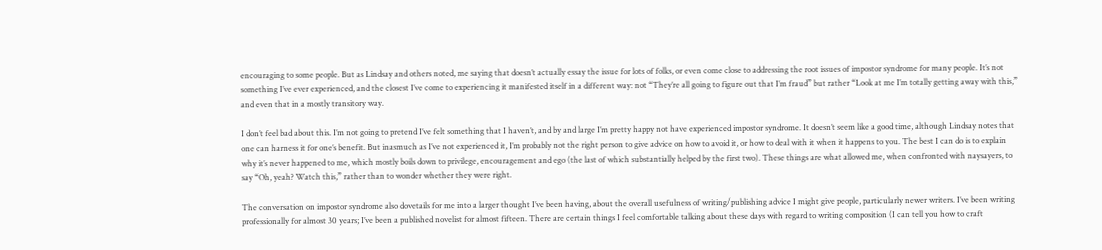encouraging to some people. But as Lindsay and others noted, me saying that doesn’t actually essay the issue for lots of folks, or even come close to addressing the root issues of impostor syndrome for many people. It’s not something I’ve ever experienced, and the closest I’ve come to experiencing it manifested itself in a different way: not “They’re all going to figure out that I’m fraud” but rather “Look at me I’m totally getting away with this,” and even that in a mostly transitory way.

I don’t feel bad about this. I’m not going to pretend I’ve felt something that I haven’t, and by and large I’m pretty happy not have experienced impostor syndrome. It doesn’t seem like a good time, although Lindsay notes that one can harness it for one’s benefit. But inasmuch as I’ve not experienced it, I’m probably not the right person to give advice on how to avoid it, or how to deal with it when it happens to you. The best I can do is to explain why it’s never happened to me, which mostly boils down to privilege, encouragement and ego (the last of which substantially helped by the first two). These things are what allowed me, when confronted with naysayers, to say “Oh, yeah? Watch this,” rather than to wonder whether they were right.

The conversation on impostor syndrome also dovetails for me into a larger thought I’ve been having, about the overall usefulness of writing/publishing advice I might give people, particularly newer writers. I’ve been writing professionally for almost 30 years; I’ve been a published novelist for almost fifteen. There are certain things I feel comfortable talking about these days with regard to writing composition (I can tell you how to craft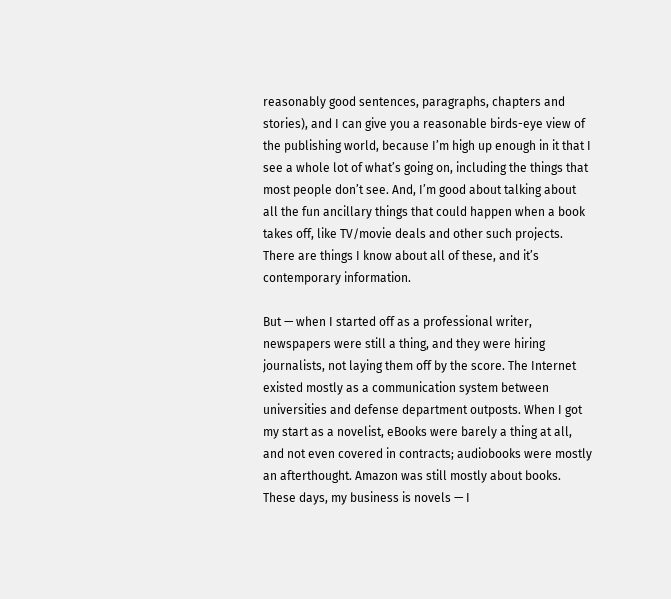reasonably good sentences, paragraphs, chapters and stories), and I can give you a reasonable birds-eye view of the publishing world, because I’m high up enough in it that I see a whole lot of what’s going on, including the things that most people don’t see. And, I’m good about talking about all the fun ancillary things that could happen when a book takes off, like TV/movie deals and other such projects. There are things I know about all of these, and it’s contemporary information.

But — when I started off as a professional writer, newspapers were still a thing, and they were hiring journalists, not laying them off by the score. The Internet existed mostly as a communication system between universities and defense department outposts. When I got my start as a novelist, eBooks were barely a thing at all, and not even covered in contracts; audiobooks were mostly an afterthought. Amazon was still mostly about books. These days, my business is novels — I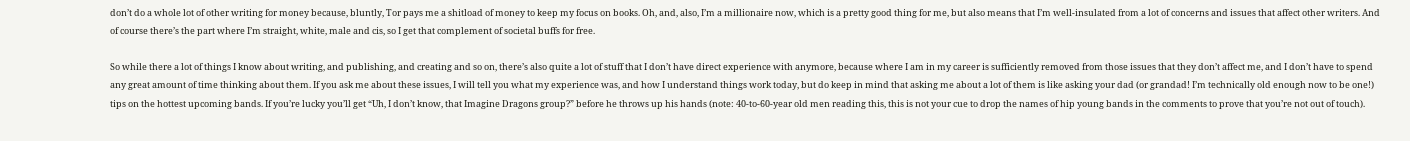don’t do a whole lot of other writing for money because, bluntly, Tor pays me a shitload of money to keep my focus on books. Oh, and, also, I’m a millionaire now, which is a pretty good thing for me, but also means that I’m well-insulated from a lot of concerns and issues that affect other writers. And of course there’s the part where I’m straight, white, male and cis, so I get that complement of societal buffs for free.

So while there a lot of things I know about writing, and publishing, and creating and so on, there’s also quite a lot of stuff that I don’t have direct experience with anymore, because where I am in my career is sufficiently removed from those issues that they don’t affect me, and I don’t have to spend any great amount of time thinking about them. If you ask me about these issues, I will tell you what my experience was, and how I understand things work today, but do keep in mind that asking me about a lot of them is like asking your dad (or grandad! I’m technically old enough now to be one!) tips on the hottest upcoming bands. If you’re lucky you’ll get “Uh, I don’t know, that Imagine Dragons group?” before he throws up his hands (note: 40-to-60-year old men reading this, this is not your cue to drop the names of hip young bands in the comments to prove that you’re not out of touch).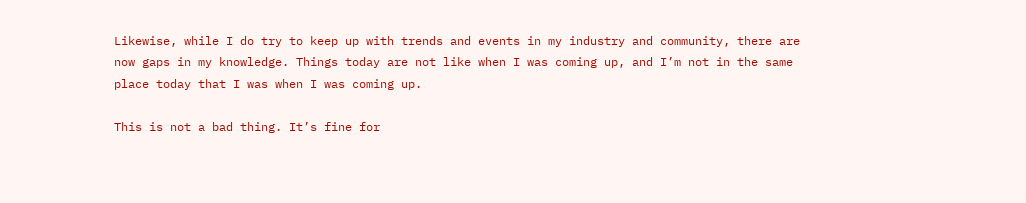Likewise, while I do try to keep up with trends and events in my industry and community, there are now gaps in my knowledge. Things today are not like when I was coming up, and I’m not in the same place today that I was when I was coming up.

This is not a bad thing. It’s fine for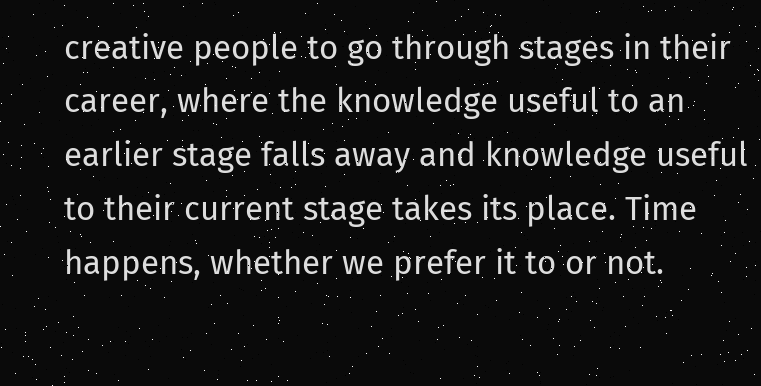creative people to go through stages in their career, where the knowledge useful to an earlier stage falls away and knowledge useful to their current stage takes its place. Time happens, whether we prefer it to or not.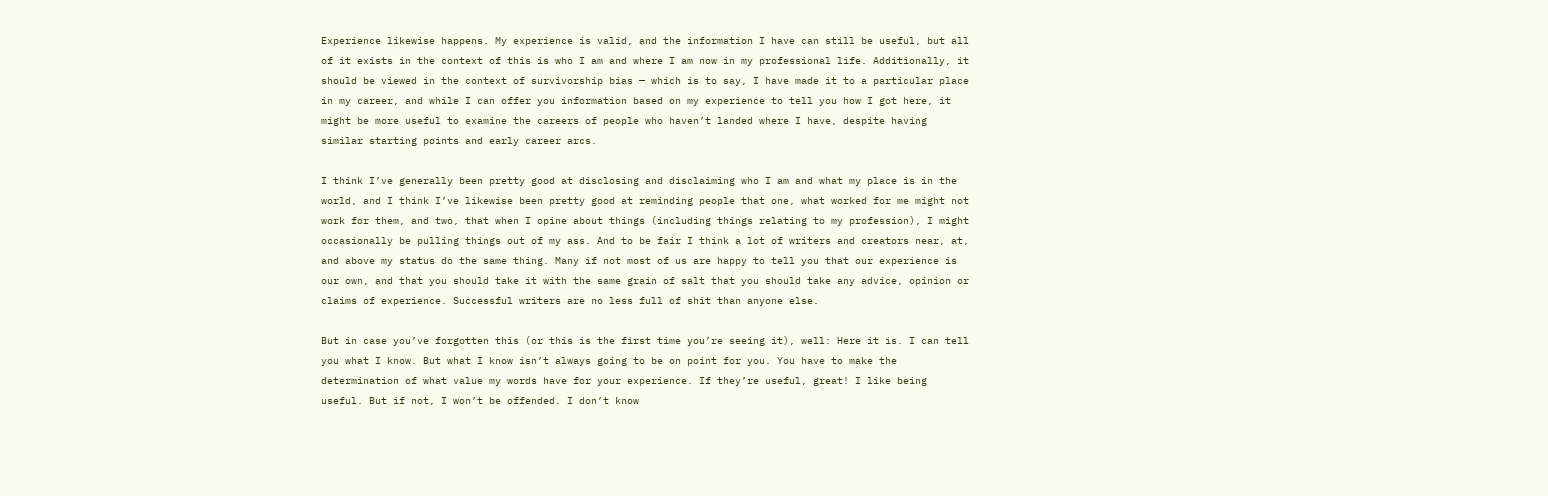Experience likewise happens. My experience is valid, and the information I have can still be useful, but all of it exists in the context of this is who I am and where I am now in my professional life. Additionally, it should be viewed in the context of survivorship bias — which is to say, I have made it to a particular place in my career, and while I can offer you information based on my experience to tell you how I got here, it might be more useful to examine the careers of people who haven’t landed where I have, despite having similar starting points and early career arcs.

I think I’ve generally been pretty good at disclosing and disclaiming who I am and what my place is in the world, and I think I’ve likewise been pretty good at reminding people that one, what worked for me might not work for them, and two, that when I opine about things (including things relating to my profession), I might occasionally be pulling things out of my ass. And to be fair I think a lot of writers and creators near, at, and above my status do the same thing. Many if not most of us are happy to tell you that our experience is our own, and that you should take it with the same grain of salt that you should take any advice, opinion or claims of experience. Successful writers are no less full of shit than anyone else.

But in case you’ve forgotten this (or this is the first time you’re seeing it), well: Here it is. I can tell you what I know. But what I know isn’t always going to be on point for you. You have to make the determination of what value my words have for your experience. If they’re useful, great! I like being useful. But if not, I won’t be offended. I don’t know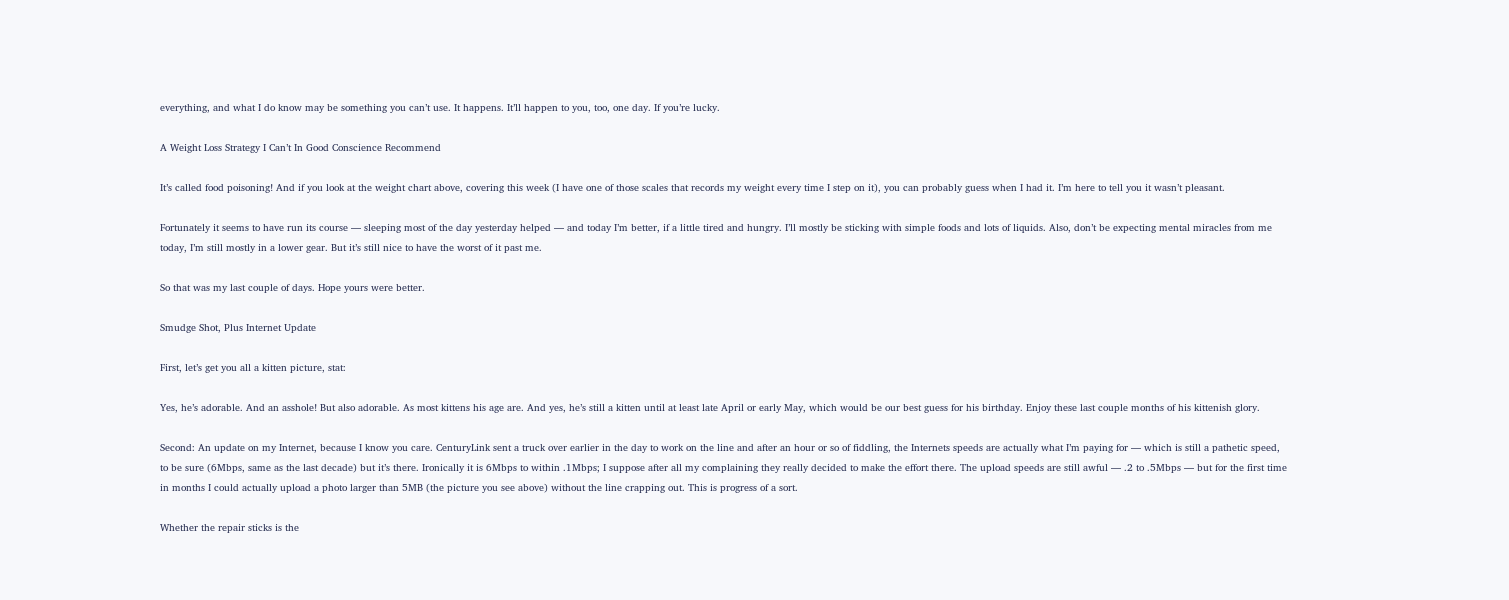everything, and what I do know may be something you can’t use. It happens. It’ll happen to you, too, one day. If you’re lucky.

A Weight Loss Strategy I Can’t In Good Conscience Recommend

It’s called food poisoning! And if you look at the weight chart above, covering this week (I have one of those scales that records my weight every time I step on it), you can probably guess when I had it. I’m here to tell you it wasn’t pleasant.

Fortunately it seems to have run its course — sleeping most of the day yesterday helped — and today I’m better, if a little tired and hungry. I’ll mostly be sticking with simple foods and lots of liquids. Also, don’t be expecting mental miracles from me today, I’m still mostly in a lower gear. But it’s still nice to have the worst of it past me.

So that was my last couple of days. Hope yours were better.

Smudge Shot, Plus Internet Update

First, let’s get you all a kitten picture, stat:

Yes, he’s adorable. And an asshole! But also adorable. As most kittens his age are. And yes, he’s still a kitten until at least late April or early May, which would be our best guess for his birthday. Enjoy these last couple months of his kittenish glory.

Second: An update on my Internet, because I know you care. CenturyLink sent a truck over earlier in the day to work on the line and after an hour or so of fiddling, the Internets speeds are actually what I’m paying for — which is still a pathetic speed, to be sure (6Mbps, same as the last decade) but it’s there. Ironically it is 6Mbps to within .1Mbps; I suppose after all my complaining they really decided to make the effort there. The upload speeds are still awful — .2 to .5Mbps — but for the first time in months I could actually upload a photo larger than 5MB (the picture you see above) without the line crapping out. This is progress of a sort.

Whether the repair sticks is the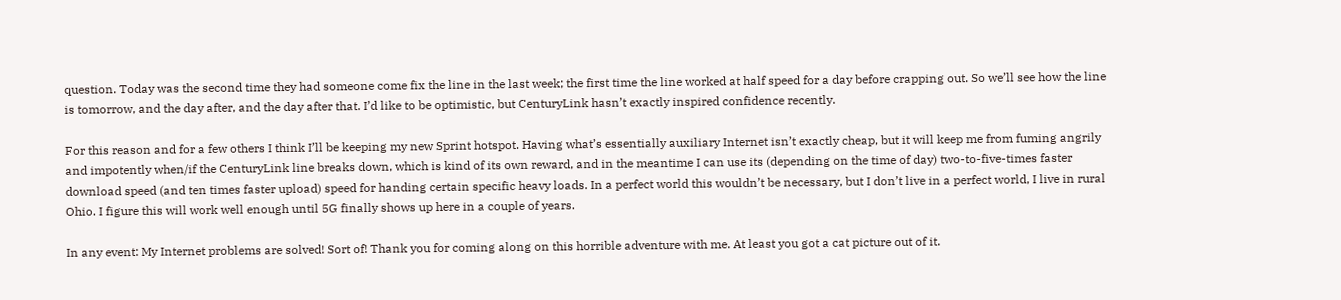question. Today was the second time they had someone come fix the line in the last week; the first time the line worked at half speed for a day before crapping out. So we’ll see how the line is tomorrow, and the day after, and the day after that. I’d like to be optimistic, but CenturyLink hasn’t exactly inspired confidence recently.

For this reason and for a few others I think I’ll be keeping my new Sprint hotspot. Having what’s essentially auxiliary Internet isn’t exactly cheap, but it will keep me from fuming angrily and impotently when/if the CenturyLink line breaks down, which is kind of its own reward, and in the meantime I can use its (depending on the time of day) two-to-five-times faster download speed (and ten times faster upload) speed for handing certain specific heavy loads. In a perfect world this wouldn’t be necessary, but I don’t live in a perfect world, I live in rural Ohio. I figure this will work well enough until 5G finally shows up here in a couple of years.

In any event: My Internet problems are solved! Sort of! Thank you for coming along on this horrible adventure with me. At least you got a cat picture out of it.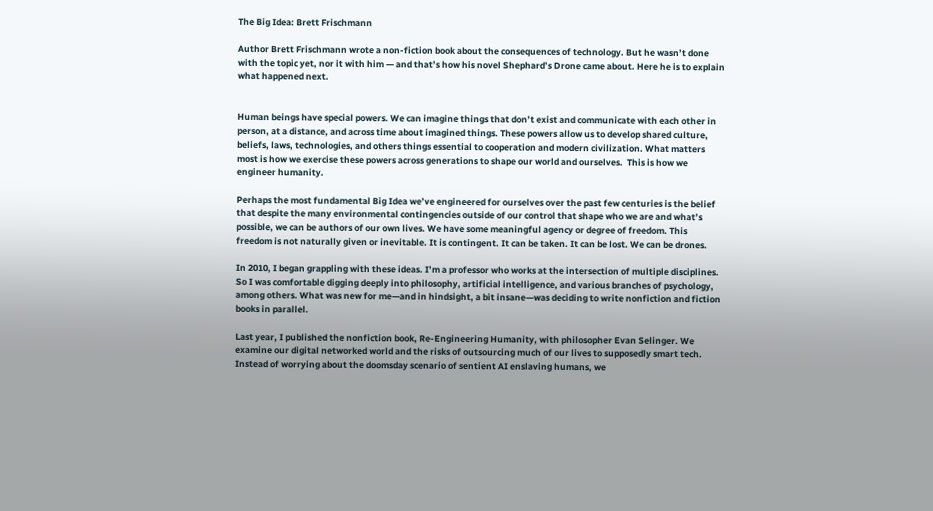The Big Idea: Brett Frischmann

Author Brett Frischmann wrote a non-fiction book about the consequences of technology. But he wasn’t done with the topic yet, nor it with him — and that’s how his novel Shephard’s Drone came about. Here he is to explain what happened next.


Human beings have special powers. We can imagine things that don’t exist and communicate with each other in person, at a distance, and across time about imagined things. These powers allow us to develop shared culture, beliefs, laws, technologies, and others things essential to cooperation and modern civilization. What matters most is how we exercise these powers across generations to shape our world and ourselves.  This is how we engineer humanity.

Perhaps the most fundamental Big Idea we’ve engineered for ourselves over the past few centuries is the belief that despite the many environmental contingencies outside of our control that shape who we are and what’s possible, we can be authors of our own lives. We have some meaningful agency or degree of freedom. This freedom is not naturally given or inevitable. It is contingent. It can be taken. It can be lost. We can be drones.

In 2010, I began grappling with these ideas. I’m a professor who works at the intersection of multiple disciplines. So I was comfortable digging deeply into philosophy, artificial intelligence, and various branches of psychology, among others. What was new for me—and in hindsight, a bit insane—was deciding to write nonfiction and fiction books in parallel.

Last year, I published the nonfiction book, Re-Engineering Humanity, with philosopher Evan Selinger. We examine our digital networked world and the risks of outsourcing much of our lives to supposedly smart tech. Instead of worrying about the doomsday scenario of sentient AI enslaving humans, we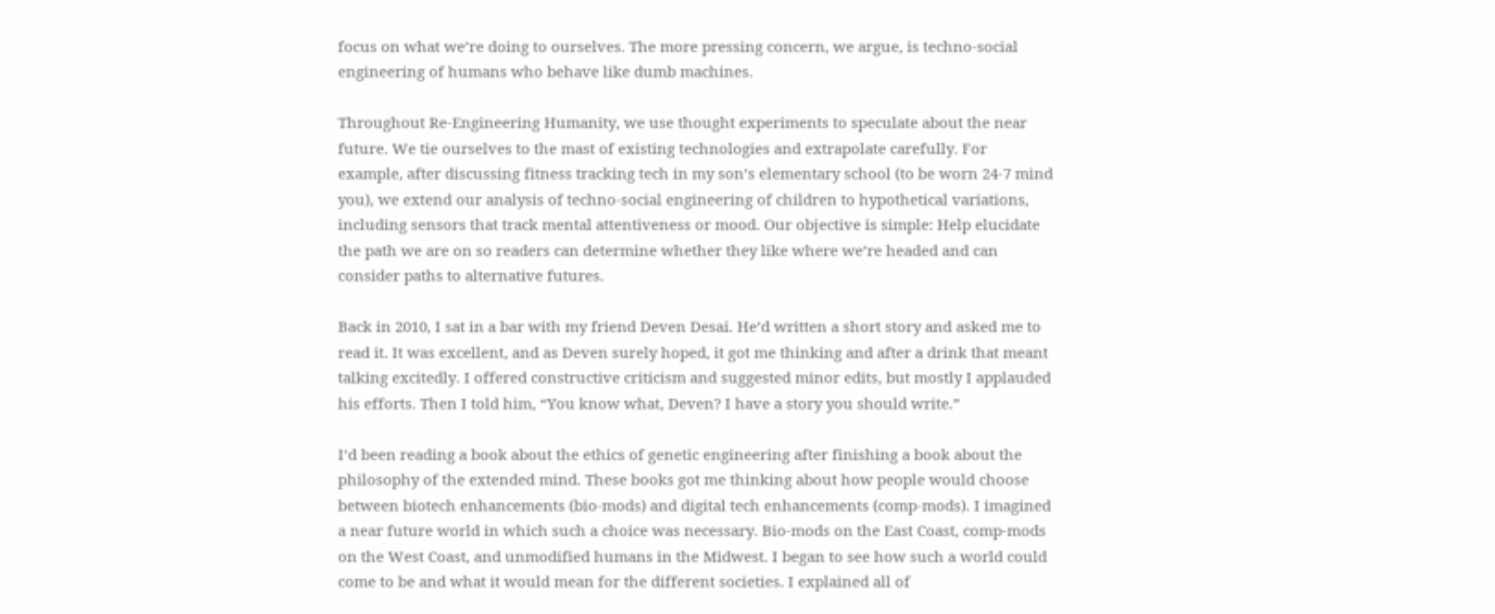focus on what we’re doing to ourselves. The more pressing concern, we argue, is techno-social engineering of humans who behave like dumb machines.

Throughout Re-Engineering Humanity, we use thought experiments to speculate about the near future. We tie ourselves to the mast of existing technologies and extrapolate carefully. For example, after discussing fitness tracking tech in my son’s elementary school (to be worn 24-7 mind you), we extend our analysis of techno-social engineering of children to hypothetical variations, including sensors that track mental attentiveness or mood. Our objective is simple: Help elucidate the path we are on so readers can determine whether they like where we’re headed and can consider paths to alternative futures.

Back in 2010, I sat in a bar with my friend Deven Desai. He’d written a short story and asked me to read it. It was excellent, and as Deven surely hoped, it got me thinking and after a drink that meant talking excitedly. I offered constructive criticism and suggested minor edits, but mostly I applauded his efforts. Then I told him, “You know what, Deven? I have a story you should write.”

I’d been reading a book about the ethics of genetic engineering after finishing a book about the philosophy of the extended mind. These books got me thinking about how people would choose between biotech enhancements (bio-mods) and digital tech enhancements (comp-mods). I imagined a near future world in which such a choice was necessary. Bio-mods on the East Coast, comp-mods on the West Coast, and unmodified humans in the Midwest. I began to see how such a world could come to be and what it would mean for the different societies. I explained all of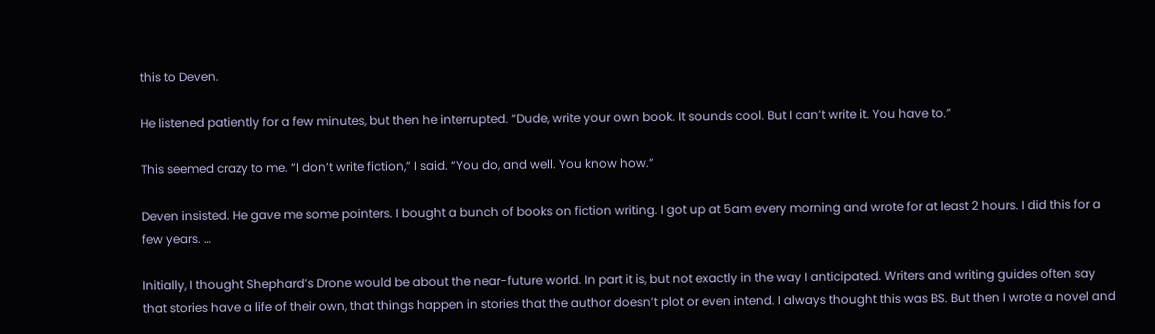this to Deven.

He listened patiently for a few minutes, but then he interrupted. “Dude, write your own book. It sounds cool. But I can’t write it. You have to.”

This seemed crazy to me. “I don’t write fiction,” I said. “You do, and well. You know how.”

Deven insisted. He gave me some pointers. I bought a bunch of books on fiction writing. I got up at 5am every morning and wrote for at least 2 hours. I did this for a few years. …

Initially, I thought Shephard’s Drone would be about the near-future world. In part it is, but not exactly in the way I anticipated. Writers and writing guides often say that stories have a life of their own, that things happen in stories that the author doesn’t plot or even intend. I always thought this was BS. But then I wrote a novel and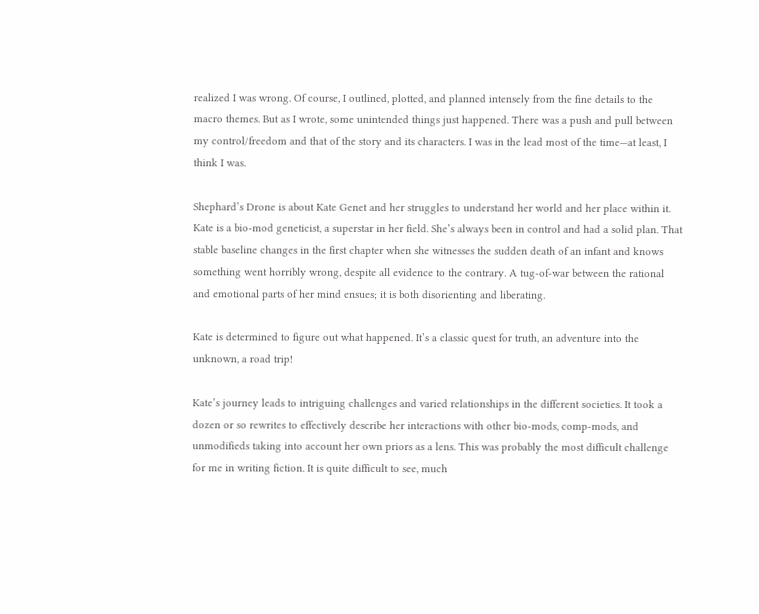realized I was wrong. Of course, I outlined, plotted, and planned intensely from the fine details to the macro themes. But as I wrote, some unintended things just happened. There was a push and pull between my control/freedom and that of the story and its characters. I was in the lead most of the time—at least, I think I was.

Shephard’s Drone is about Kate Genet and her struggles to understand her world and her place within it. Kate is a bio-mod geneticist, a superstar in her field. She’s always been in control and had a solid plan. That stable baseline changes in the first chapter when she witnesses the sudden death of an infant and knows something went horribly wrong, despite all evidence to the contrary. A tug-of-war between the rational and emotional parts of her mind ensues; it is both disorienting and liberating.

Kate is determined to figure out what happened. It’s a classic quest for truth, an adventure into the unknown, a road trip!

Kate’s journey leads to intriguing challenges and varied relationships in the different societies. It took a dozen or so rewrites to effectively describe her interactions with other bio-mods, comp-mods, and unmodifieds taking into account her own priors as a lens. This was probably the most difficult challenge for me in writing fiction. It is quite difficult to see, much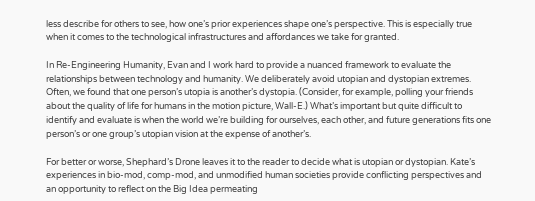less describe for others to see, how one’s prior experiences shape one’s perspective. This is especially true when it comes to the technological infrastructures and affordances we take for granted.

In Re-Engineering Humanity, Evan and I work hard to provide a nuanced framework to evaluate the relationships between technology and humanity. We deliberately avoid utopian and dystopian extremes. Often, we found that one person’s utopia is another’s dystopia. (Consider, for example, polling your friends about the quality of life for humans in the motion picture, Wall-E.) What’s important but quite difficult to identify and evaluate is when the world we’re building for ourselves, each other, and future generations fits one person’s or one group’s utopian vision at the expense of another’s.

For better or worse, Shephard’s Drone leaves it to the reader to decide what is utopian or dystopian. Kate’s experiences in bio-mod, comp-mod, and unmodified human societies provide conflicting perspectives and an opportunity to reflect on the Big Idea permeating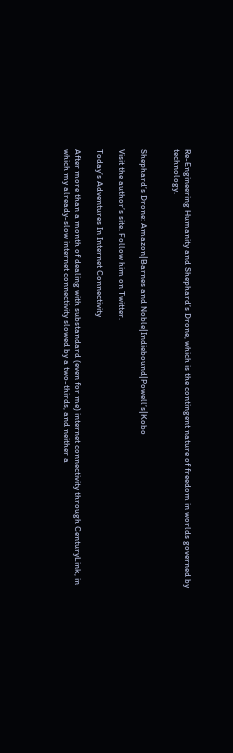Re-Engineering Humanity and Shephard’s Drone, which is the contingent nature of freedom in worlds governed by technology.


Shephard’s Drone: Amazon|Barnes and Noble|Indiebound|Powell’s|Kobo

Visit the author’s site. Follow him on Twitter.

Today’s Adventures In Internet Connectivity

After more than a month of dealing with substandard (even for me) internet connectivity through CenturyLink, in which my already-slow internet connectivity slowed by a two-thirds, and neither a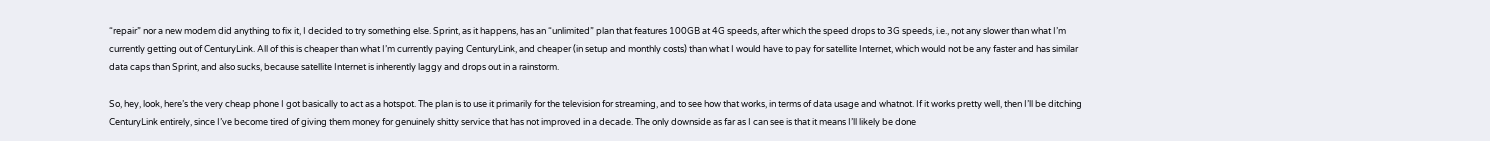“repair” nor a new modem did anything to fix it, I decided to try something else. Sprint, as it happens, has an “unlimited” plan that features 100GB at 4G speeds, after which the speed drops to 3G speeds, i.e., not any slower than what I’m currently getting out of CenturyLink. All of this is cheaper than what I’m currently paying CenturyLink, and cheaper (in setup and monthly costs) than what I would have to pay for satellite Internet, which would not be any faster and has similar data caps than Sprint, and also sucks, because satellite Internet is inherently laggy and drops out in a rainstorm.

So, hey, look, here’s the very cheap phone I got basically to act as a hotspot. The plan is to use it primarily for the television for streaming, and to see how that works, in terms of data usage and whatnot. If it works pretty well, then I’ll be ditching CenturyLink entirely, since I’ve become tired of giving them money for genuinely shitty service that has not improved in a decade. The only downside as far as I can see is that it means I’ll likely be done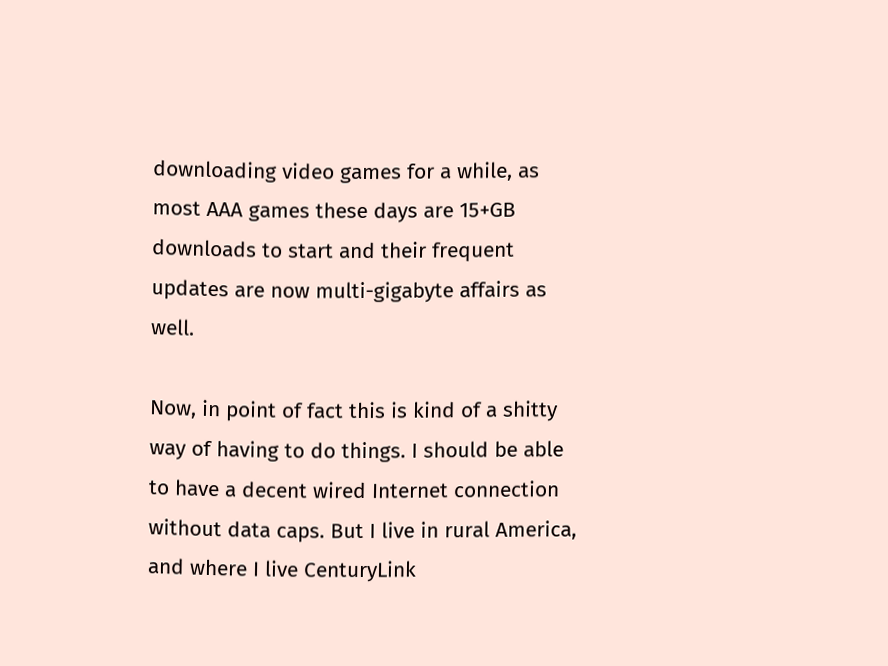downloading video games for a while, as most AAA games these days are 15+GB downloads to start and their frequent updates are now multi-gigabyte affairs as well.

Now, in point of fact this is kind of a shitty way of having to do things. I should be able to have a decent wired Internet connection without data caps. But I live in rural America, and where I live CenturyLink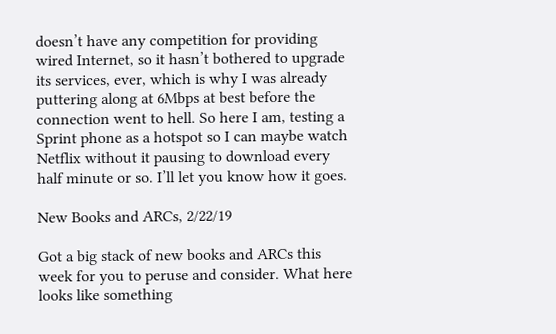doesn’t have any competition for providing wired Internet, so it hasn’t bothered to upgrade its services, ever, which is why I was already puttering along at 6Mbps at best before the connection went to hell. So here I am, testing a Sprint phone as a hotspot so I can maybe watch Netflix without it pausing to download every half minute or so. I’ll let you know how it goes.

New Books and ARCs, 2/22/19

Got a big stack of new books and ARCs this week for you to peruse and consider. What here looks like something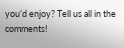you’d enjoy? Tell us all in the comments!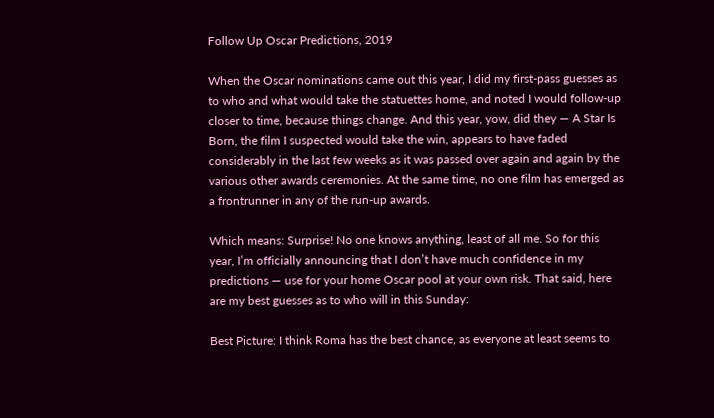Follow Up Oscar Predictions, 2019

When the Oscar nominations came out this year, I did my first-pass guesses as to who and what would take the statuettes home, and noted I would follow-up closer to time, because things change. And this year, yow, did they — A Star Is Born, the film I suspected would take the win, appears to have faded considerably in the last few weeks as it was passed over again and again by the various other awards ceremonies. At the same time, no one film has emerged as a frontrunner in any of the run-up awards.

Which means: Surprise! No one knows anything, least of all me. So for this year, I’m officially announcing that I don’t have much confidence in my predictions — use for your home Oscar pool at your own risk. That said, here are my best guesses as to who will in this Sunday:

Best Picture: I think Roma has the best chance, as everyone at least seems to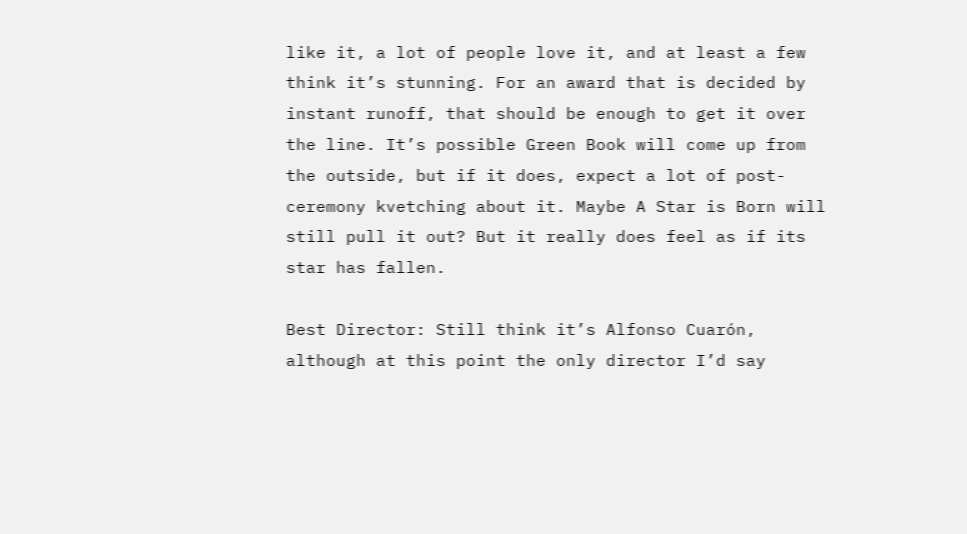like it, a lot of people love it, and at least a few think it’s stunning. For an award that is decided by instant runoff, that should be enough to get it over the line. It’s possible Green Book will come up from the outside, but if it does, expect a lot of post-ceremony kvetching about it. Maybe A Star is Born will still pull it out? But it really does feel as if its star has fallen.

Best Director: Still think it’s Alfonso Cuarón, although at this point the only director I’d say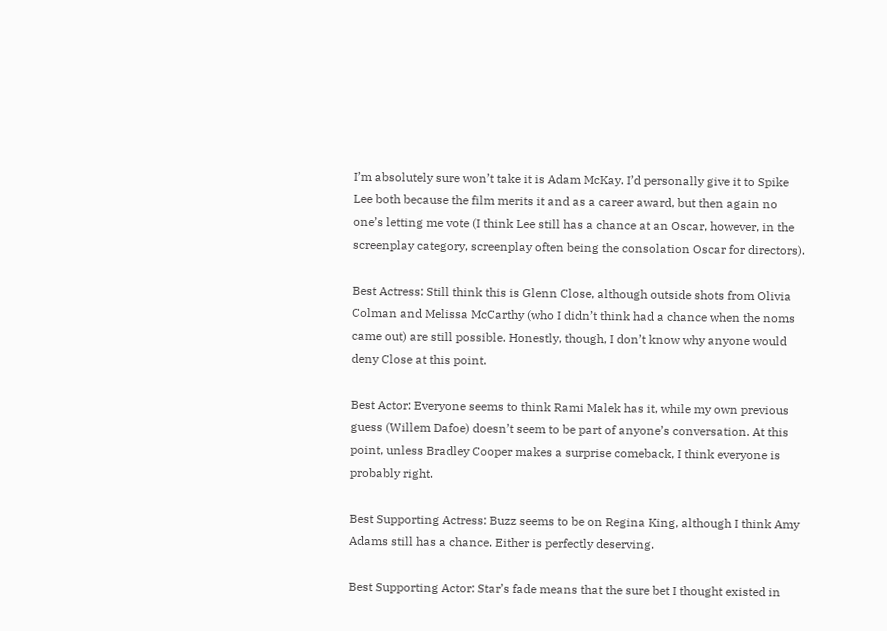I’m absolutely sure won’t take it is Adam McKay. I’d personally give it to Spike Lee both because the film merits it and as a career award, but then again no one’s letting me vote (I think Lee still has a chance at an Oscar, however, in the screenplay category, screenplay often being the consolation Oscar for directors).

Best Actress: Still think this is Glenn Close, although outside shots from Olivia Colman and Melissa McCarthy (who I didn’t think had a chance when the noms came out) are still possible. Honestly, though, I don’t know why anyone would deny Close at this point.

Best Actor: Everyone seems to think Rami Malek has it, while my own previous guess (Willem Dafoe) doesn’t seem to be part of anyone’s conversation. At this point, unless Bradley Cooper makes a surprise comeback, I think everyone is probably right.

Best Supporting Actress: Buzz seems to be on Regina King, although I think Amy Adams still has a chance. Either is perfectly deserving.

Best Supporting Actor: Star’s fade means that the sure bet I thought existed in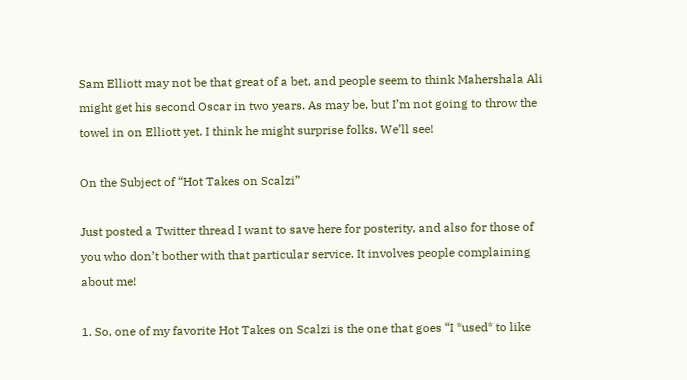Sam Elliott may not be that great of a bet, and people seem to think Mahershala Ali might get his second Oscar in two years. As may be, but I’m not going to throw the towel in on Elliott yet. I think he might surprise folks. We’ll see!

On the Subject of “Hot Takes on Scalzi”

Just posted a Twitter thread I want to save here for posterity, and also for those of you who don’t bother with that particular service. It involves people complaining about me!

1. So, one of my favorite Hot Takes on Scalzi is the one that goes “I *used* to like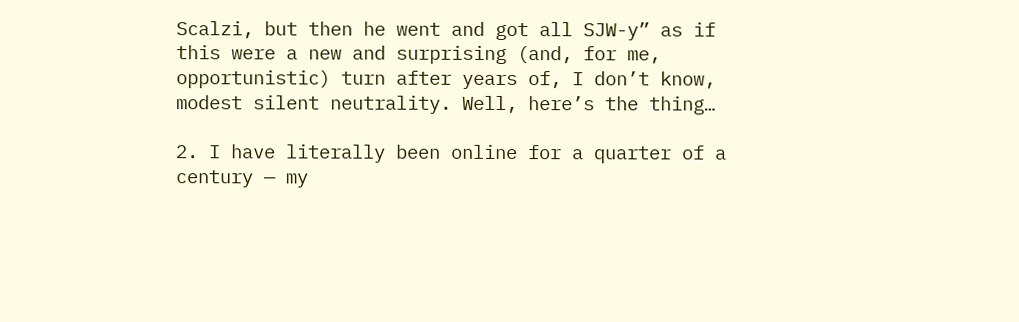Scalzi, but then he went and got all SJW-y” as if this were a new and surprising (and, for me, opportunistic) turn after years of, I don’t know, modest silent neutrality. Well, here’s the thing…

2. I have literally been online for a quarter of a century — my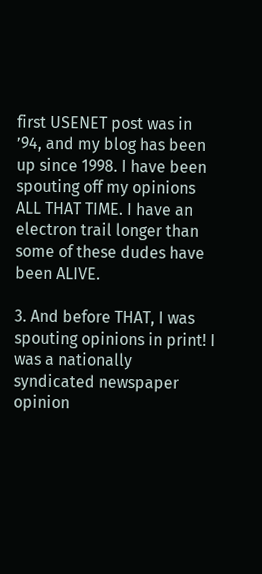first USENET post was in ’94, and my blog has been up since 1998. I have been spouting off my opinions ALL THAT TIME. I have an electron trail longer than some of these dudes have been ALIVE.

3. And before THAT, I was spouting opinions in print! I was a nationally syndicated newspaper opinion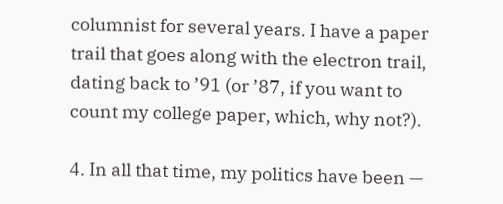columnist for several years. I have a paper trail that goes along with the electron trail, dating back to ’91 (or ’87, if you want to count my college paper, which, why not?).

4. In all that time, my politics have been —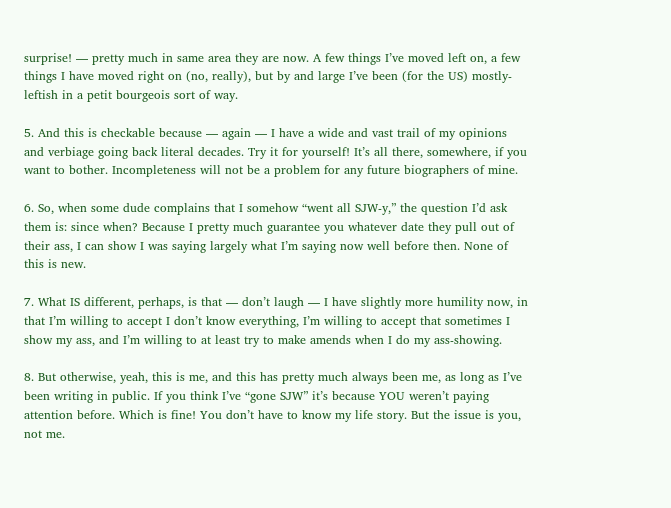surprise! — pretty much in same area they are now. A few things I’ve moved left on, a few things I have moved right on (no, really), but by and large I’ve been (for the US) mostly-leftish in a petit bourgeois sort of way.

5. And this is checkable because — again — I have a wide and vast trail of my opinions and verbiage going back literal decades. Try it for yourself! It’s all there, somewhere, if you want to bother. Incompleteness will not be a problem for any future biographers of mine.

6. So, when some dude complains that I somehow “went all SJW-y,” the question I’d ask them is: since when? Because I pretty much guarantee you whatever date they pull out of their ass, I can show I was saying largely what I’m saying now well before then. None of this is new.

7. What IS different, perhaps, is that — don’t laugh — I have slightly more humility now, in that I’m willing to accept I don’t know everything, I’m willing to accept that sometimes I show my ass, and I’m willing to at least try to make amends when I do my ass-showing.

8. But otherwise, yeah, this is me, and this has pretty much always been me, as long as I’ve been writing in public. If you think I’ve “gone SJW” it’s because YOU weren’t paying attention before. Which is fine! You don’t have to know my life story. But the issue is you, not me.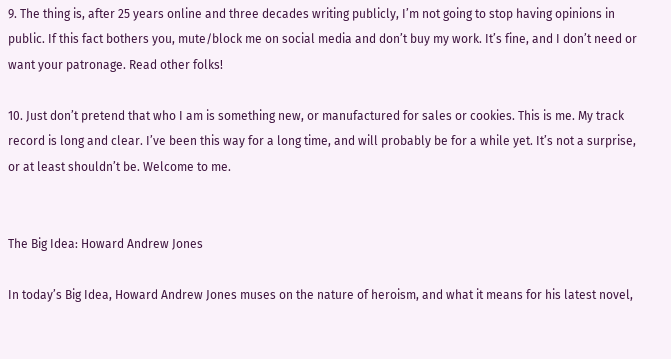9. The thing is, after 25 years online and three decades writing publicly, I’m not going to stop having opinions in public. If this fact bothers you, mute/block me on social media and don’t buy my work. It’s fine, and I don’t need or want your patronage. Read other folks!

10. Just don’t pretend that who I am is something new, or manufactured for sales or cookies. This is me. My track record is long and clear. I’ve been this way for a long time, and will probably be for a while yet. It’s not a surprise, or at least shouldn’t be. Welcome to me.


The Big Idea: Howard Andrew Jones

In today’s Big Idea, Howard Andrew Jones muses on the nature of heroism, and what it means for his latest novel,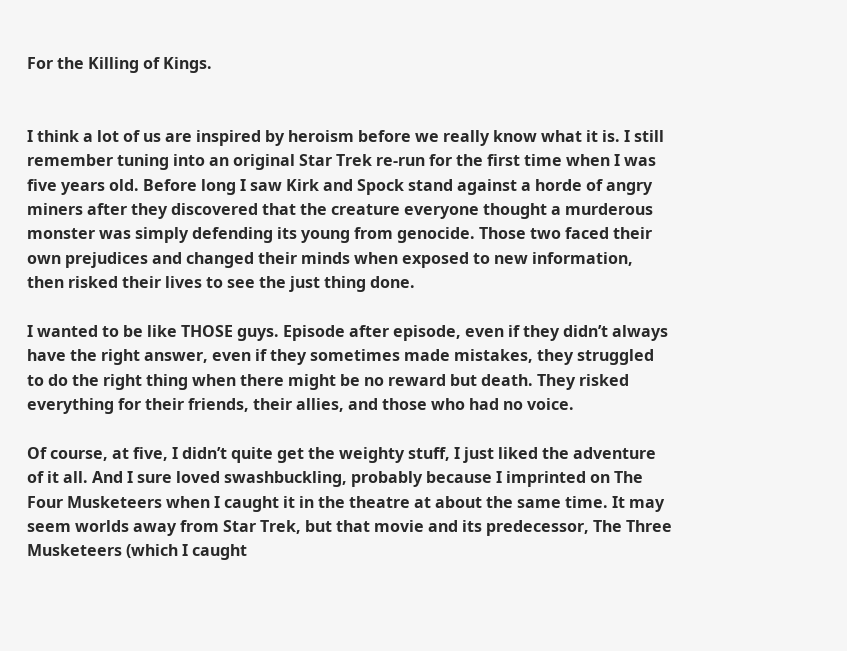For the Killing of Kings.


I think a lot of us are inspired by heroism before we really know what it is. I still remember tuning into an original Star Trek re-run for the first time when I was five years old. Before long I saw Kirk and Spock stand against a horde of angry miners after they discovered that the creature everyone thought a murderous monster was simply defending its young from genocide. Those two faced their own prejudices and changed their minds when exposed to new information, then risked their lives to see the just thing done.

I wanted to be like THOSE guys. Episode after episode, even if they didn’t always have the right answer, even if they sometimes made mistakes, they struggled to do the right thing when there might be no reward but death. They risked everything for their friends, their allies, and those who had no voice.

Of course, at five, I didn’t quite get the weighty stuff, I just liked the adventure of it all. And I sure loved swashbuckling, probably because I imprinted on The Four Musketeers when I caught it in the theatre at about the same time. It may seem worlds away from Star Trek, but that movie and its predecessor, The Three Musketeers (which I caught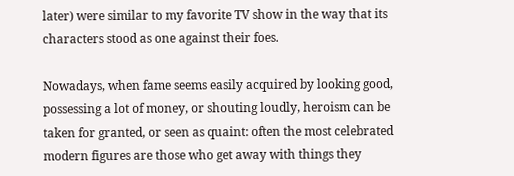later) were similar to my favorite TV show in the way that its characters stood as one against their foes.

Nowadays, when fame seems easily acquired by looking good, possessing a lot of money, or shouting loudly, heroism can be taken for granted, or seen as quaint: often the most celebrated modern figures are those who get away with things they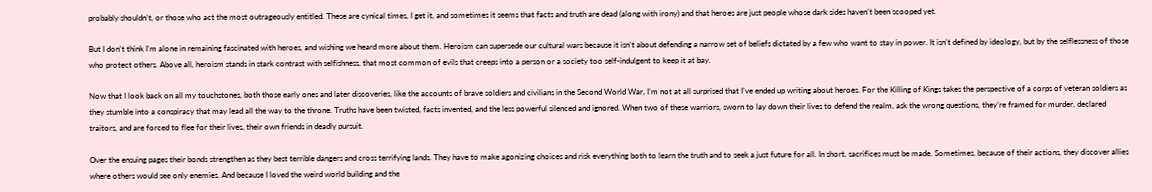probably shouldn’t, or those who act the most outrageously entitled. These are cynical times, I get it, and sometimes it seems that facts and truth are dead (along with irony) and that heroes are just people whose dark sides haven’t been scooped yet.

But I don’t think I’m alone in remaining fascinated with heroes, and wishing we heard more about them. Heroism can supersede our cultural wars because it isn’t about defending a narrow set of beliefs dictated by a few who want to stay in power. It isn’t defined by ideology, but by the selflessness of those who protect others. Above all, heroism stands in stark contrast with selfishness, that most common of evils that creeps into a person or a society too self-indulgent to keep it at bay.

Now that I look back on all my touchstones, both those early ones and later discoveries, like the accounts of brave soldiers and civilians in the Second World War, I’m not at all surprised that I’ve ended up writing about heroes. For the Killing of Kings takes the perspective of a corps of veteran soldiers as they stumble into a conspiracy that may lead all the way to the throne. Truths have been twisted, facts invented, and the less powerful silenced and ignored. When two of these warriors, sworn to lay down their lives to defend the realm, ask the wrong questions, they’re framed for murder, declared traitors, and are forced to flee for their lives, their own friends in deadly pursuit.

Over the ensuing pages their bonds strengthen as they best terrible dangers and cross terrifying lands. They have to make agonizing choices and risk everything both to learn the truth and to seek a just future for all. In short, sacrifices must be made. Sometimes, because of their actions, they discover allies where others would see only enemies. And because I loved the weird world building and the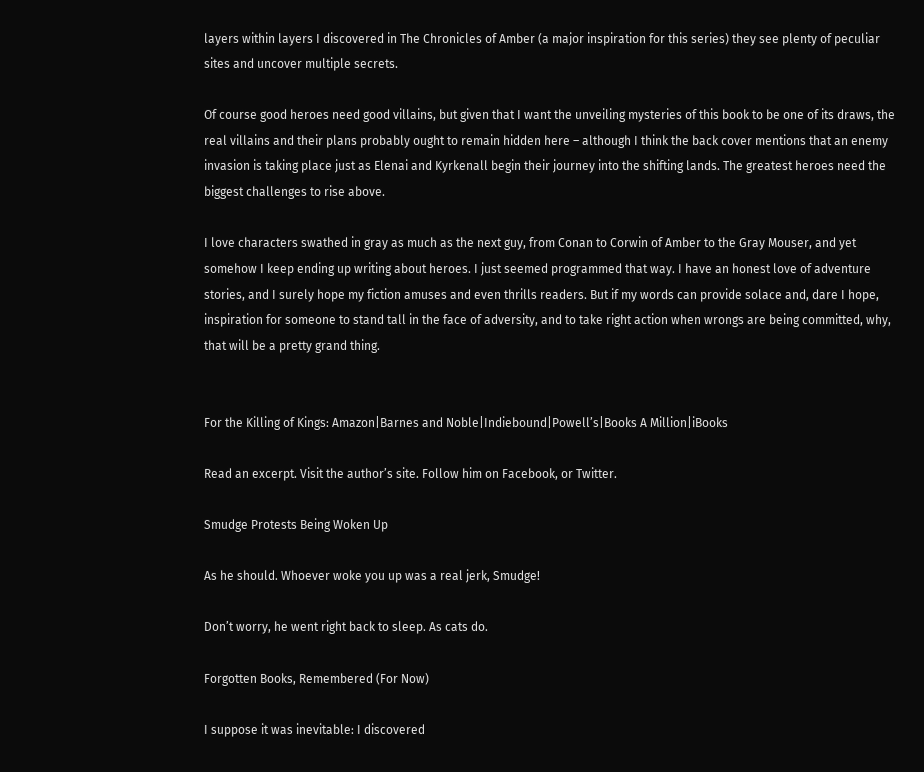layers within layers I discovered in The Chronicles of Amber (a major inspiration for this series) they see plenty of peculiar sites and uncover multiple secrets.

Of course good heroes need good villains, but given that I want the unveiling mysteries of this book to be one of its draws, the real villains and their plans probably ought to remain hidden here – although I think the back cover mentions that an enemy invasion is taking place just as Elenai and Kyrkenall begin their journey into the shifting lands. The greatest heroes need the biggest challenges to rise above.

I love characters swathed in gray as much as the next guy, from Conan to Corwin of Amber to the Gray Mouser, and yet somehow I keep ending up writing about heroes. I just seemed programmed that way. I have an honest love of adventure stories, and I surely hope my fiction amuses and even thrills readers. But if my words can provide solace and, dare I hope, inspiration for someone to stand tall in the face of adversity, and to take right action when wrongs are being committed, why, that will be a pretty grand thing.


For the Killing of Kings: Amazon|Barnes and Noble|Indiebound|Powell’s|Books A Million|iBooks

Read an excerpt. Visit the author’s site. Follow him on Facebook, or Twitter.

Smudge Protests Being Woken Up

As he should. Whoever woke you up was a real jerk, Smudge!

Don’t worry, he went right back to sleep. As cats do.

Forgotten Books, Remembered (For Now)

I suppose it was inevitable: I discovered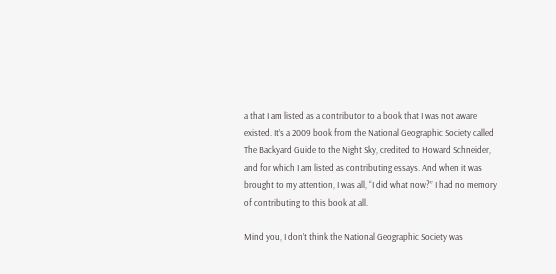a that I am listed as a contributor to a book that I was not aware existed. It’s a 2009 book from the National Geographic Society called The Backyard Guide to the Night Sky, credited to Howard Schneider, and for which I am listed as contributing essays. And when it was brought to my attention, I was all, “I did what now?” I had no memory of contributing to this book at all.

Mind you, I don’t think the National Geographic Society was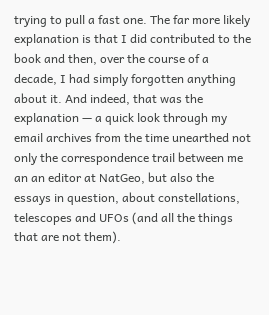trying to pull a fast one. The far more likely explanation is that I did contributed to the book and then, over the course of a decade, I had simply forgotten anything about it. And indeed, that was the explanation — a quick look through my email archives from the time unearthed not only the correspondence trail between me an an editor at NatGeo, but also the essays in question, about constellations, telescopes and UFOs (and all the things that are not them).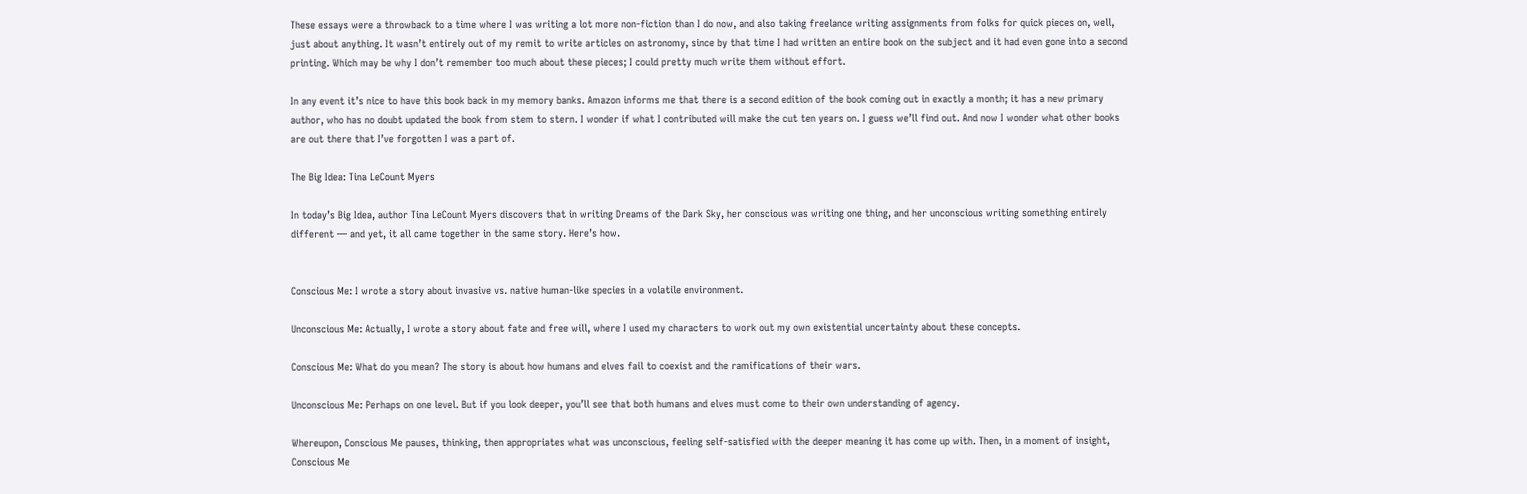These essays were a throwback to a time where I was writing a lot more non-fiction than I do now, and also taking freelance writing assignments from folks for quick pieces on, well, just about anything. It wasn’t entirely out of my remit to write articles on astronomy, since by that time I had written an entire book on the subject and it had even gone into a second printing. Which may be why I don’t remember too much about these pieces; I could pretty much write them without effort.

In any event it’s nice to have this book back in my memory banks. Amazon informs me that there is a second edition of the book coming out in exactly a month; it has a new primary author, who has no doubt updated the book from stem to stern. I wonder if what I contributed will make the cut ten years on. I guess we’ll find out. And now I wonder what other books are out there that I’ve forgotten I was a part of.

The Big Idea: Tina LeCount Myers

In today’s Big Idea, author Tina LeCount Myers discovers that in writing Dreams of the Dark Sky, her conscious was writing one thing, and her unconscious writing something entirely different — and yet, it all came together in the same story. Here’s how.


Conscious Me: I wrote a story about invasive vs. native human-like species in a volatile environment.

Unconscious Me: Actually, I wrote a story about fate and free will, where I used my characters to work out my own existential uncertainty about these concepts.

Conscious Me: What do you mean? The story is about how humans and elves fail to coexist and the ramifications of their wars.

Unconscious Me: Perhaps on one level. But if you look deeper, you’ll see that both humans and elves must come to their own understanding of agency.

Whereupon, Conscious Me pauses, thinking, then appropriates what was unconscious, feeling self-satisfied with the deeper meaning it has come up with. Then, in a moment of insight, Conscious Me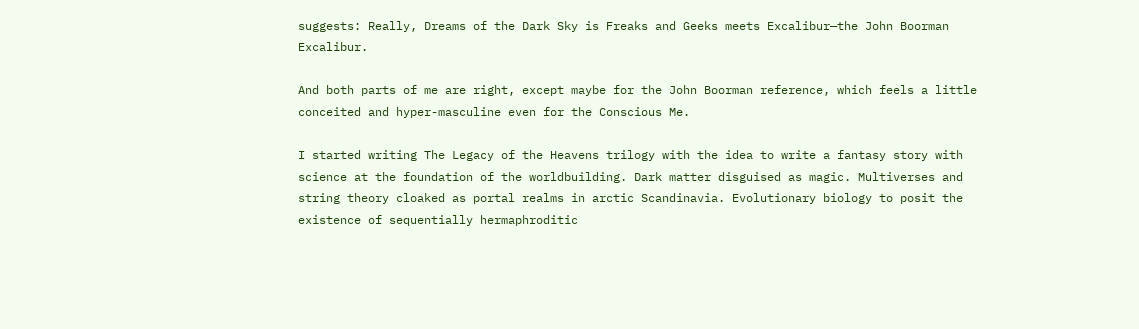suggests: Really, Dreams of the Dark Sky is Freaks and Geeks meets Excalibur—the John Boorman Excalibur.

And both parts of me are right, except maybe for the John Boorman reference, which feels a little conceited and hyper-masculine even for the Conscious Me.

I started writing The Legacy of the Heavens trilogy with the idea to write a fantasy story with science at the foundation of the worldbuilding. Dark matter disguised as magic. Multiverses and string theory cloaked as portal realms in arctic Scandinavia. Evolutionary biology to posit the existence of sequentially hermaphroditic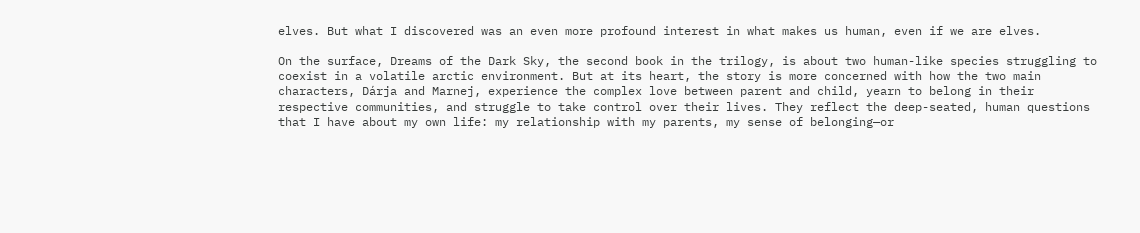elves. But what I discovered was an even more profound interest in what makes us human, even if we are elves.

On the surface, Dreams of the Dark Sky, the second book in the trilogy, is about two human-like species struggling to coexist in a volatile arctic environment. But at its heart, the story is more concerned with how the two main characters, Dárja and Marnej, experience the complex love between parent and child, yearn to belong in their respective communities, and struggle to take control over their lives. They reflect the deep-seated, human questions that I have about my own life: my relationship with my parents, my sense of belonging—or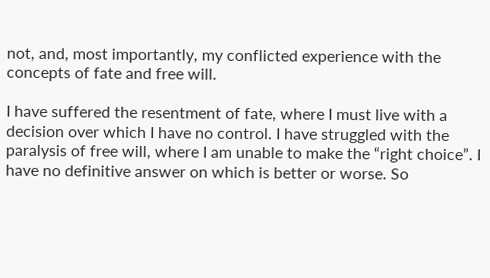not, and, most importantly, my conflicted experience with the concepts of fate and free will.

I have suffered the resentment of fate, where I must live with a decision over which I have no control. I have struggled with the paralysis of free will, where I am unable to make the “right choice”. I have no definitive answer on which is better or worse. So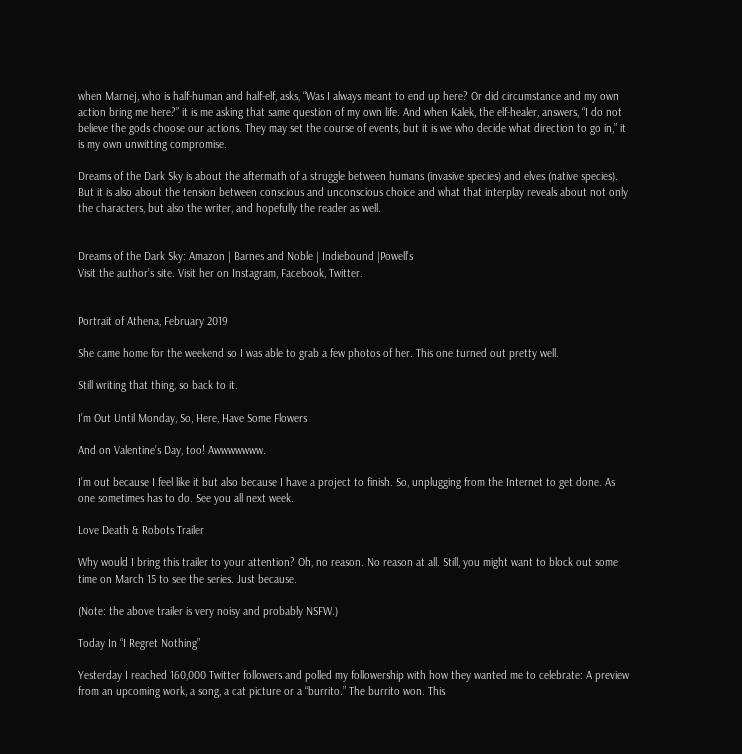when Marnej, who is half-human and half-elf, asks, “Was I always meant to end up here? Or did circumstance and my own action bring me here?” it is me asking that same question of my own life. And when Kalek, the elf-healer, answers, “I do not believe the gods choose our actions. They may set the course of events, but it is we who decide what direction to go in,” it is my own unwitting compromise.

Dreams of the Dark Sky is about the aftermath of a struggle between humans (invasive species) and elves (native species). But it is also about the tension between conscious and unconscious choice and what that interplay reveals about not only the characters, but also the writer, and hopefully the reader as well.


Dreams of the Dark Sky: Amazon | Barnes and Noble | Indiebound |Powell’s
Visit the author’s site. Visit her on Instagram, Facebook, Twitter.


Portrait of Athena, February 2019

She came home for the weekend so I was able to grab a few photos of her. This one turned out pretty well.

Still writing that thing, so back to it.

I’m Out Until Monday, So, Here, Have Some Flowers

And on Valentine’s Day, too! Awwwwwww.

I’m out because I feel like it but also because I have a project to finish. So, unplugging from the Internet to get done. As one sometimes has to do. See you all next week.

Love Death & Robots Trailer

Why would I bring this trailer to your attention? Oh, no reason. No reason at all. Still, you might want to block out some time on March 15 to see the series. Just because.

(Note: the above trailer is very noisy and probably NSFW.)

Today In “I Regret Nothing”

Yesterday I reached 160,000 Twitter followers and polled my followership with how they wanted me to celebrate: A preview from an upcoming work, a song, a cat picture or a “burrito.” The burrito won. This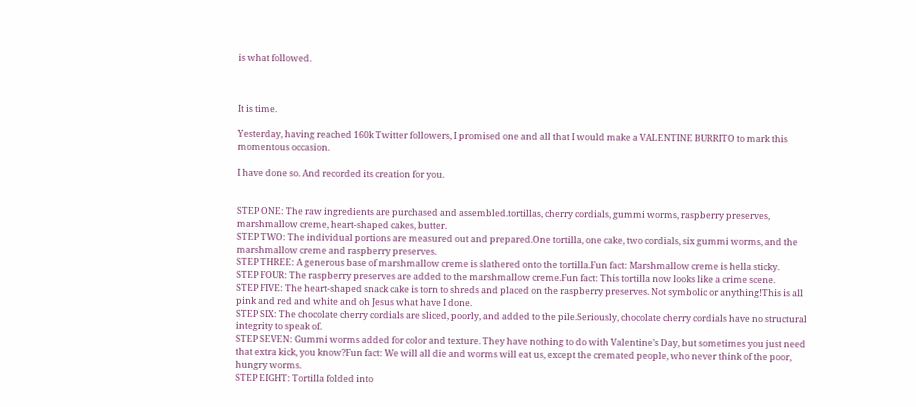is what followed.



It is time.

Yesterday, having reached 160k Twitter followers, I promised one and all that I would make a VALENTINE BURRITO to mark this momentous occasion.

I have done so. And recorded its creation for you.


STEP ONE: The raw ingredients are purchased and assembled.tortillas, cherry cordials, gummi worms, raspberry preserves, marshmallow creme, heart-shaped cakes, butter.
STEP TWO: The individual portions are measured out and prepared.One tortilla, one cake, two cordials, six gummi worms, and the marshmallow creme and raspberry preserves.
STEP THREE: A generous base of marshmallow creme is slathered onto the tortilla.Fun fact: Marshmallow creme is hella sticky.
STEP FOUR: The raspberry preserves are added to the marshmallow creme.Fun fact: This tortilla now looks like a crime scene.
STEP FIVE: The heart-shaped snack cake is torn to shreds and placed on the raspberry preserves. Not symbolic or anything!This is all pink and red and white and oh Jesus what have I done.
STEP SIX: The chocolate cherry cordials are sliced, poorly, and added to the pile.Seriously, chocolate cherry cordials have no structural integrity to speak of.
STEP SEVEN: Gummi worms added for color and texture. They have nothing to do with Valentine’s Day, but sometimes you just need that extra kick, you know?Fun fact: We will all die and worms will eat us, except the cremated people, who never think of the poor, hungry worms.
STEP EIGHT: Tortilla folded into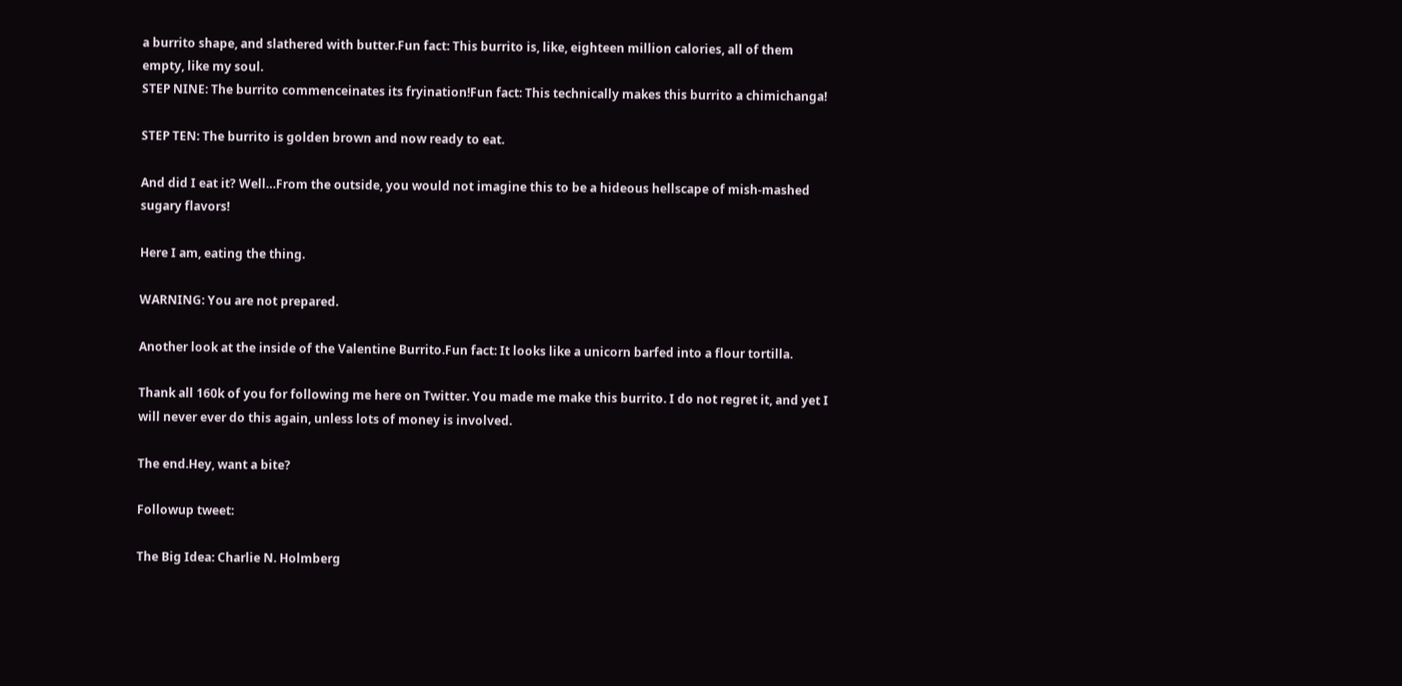a burrito shape, and slathered with butter.Fun fact: This burrito is, like, eighteen million calories, all of them empty, like my soul.
STEP NINE: The burrito commenceinates its fryination!Fun fact: This technically makes this burrito a chimichanga!

STEP TEN: The burrito is golden brown and now ready to eat.

And did I eat it? Well…From the outside, you would not imagine this to be a hideous hellscape of mish-mashed sugary flavors!

Here I am, eating the thing.

WARNING: You are not prepared.

Another look at the inside of the Valentine Burrito.Fun fact: It looks like a unicorn barfed into a flour tortilla.

Thank all 160k of you for following me here on Twitter. You made me make this burrito. I do not regret it, and yet I will never ever do this again, unless lots of money is involved.

The end.Hey, want a bite?

Followup tweet:

The Big Idea: Charlie N. Holmberg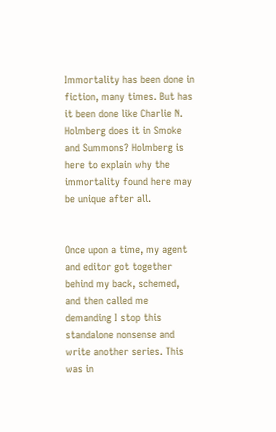Immortality has been done in fiction, many times. But has it been done like Charlie N. Holmberg does it in Smoke and Summons? Holmberg is here to explain why the immortality found here may be unique after all.


Once upon a time, my agent and editor got together behind my back, schemed, and then called me demanding I stop this standalone nonsense and write another series. This was in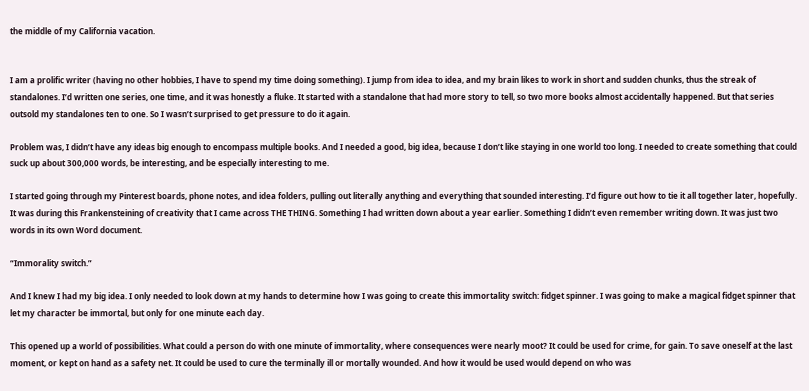the middle of my California vacation.


I am a prolific writer (having no other hobbies, I have to spend my time doing something). I jump from idea to idea, and my brain likes to work in short and sudden chunks, thus the streak of standalones. I’d written one series, one time, and it was honestly a fluke. It started with a standalone that had more story to tell, so two more books almost accidentally happened. But that series outsold my standalones ten to one. So I wasn’t surprised to get pressure to do it again.

Problem was, I didn’t have any ideas big enough to encompass multiple books. And I needed a good, big idea, because I don’t like staying in one world too long. I needed to create something that could suck up about 300,000 words, be interesting, and be especially interesting to me.

I started going through my Pinterest boards, phone notes, and idea folders, pulling out literally anything and everything that sounded interesting. I’d figure out how to tie it all together later, hopefully. It was during this Frankensteining of creativity that I came across THE THING. Something I had written down about a year earlier. Something I didn’t even remember writing down. It was just two words in its own Word document.

“Immorality switch.”

And I knew I had my big idea. I only needed to look down at my hands to determine how I was going to create this immortality switch: fidget spinner. I was going to make a magical fidget spinner that let my character be immortal, but only for one minute each day.

This opened up a world of possibilities. What could a person do with one minute of immortality, where consequences were nearly moot? It could be used for crime, for gain. To save oneself at the last moment, or kept on hand as a safety net. It could be used to cure the terminally ill or mortally wounded. And how it would be used would depend on who was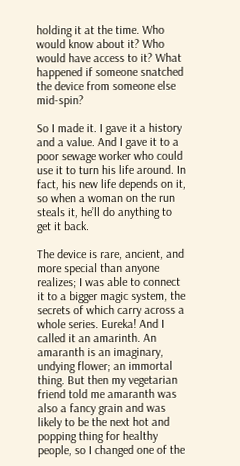holding it at the time. Who would know about it? Who would have access to it? What happened if someone snatched the device from someone else mid-spin?

So I made it. I gave it a history and a value. And I gave it to a poor sewage worker who could use it to turn his life around. In fact, his new life depends on it, so when a woman on the run steals it, he’ll do anything to get it back.

The device is rare, ancient, and more special than anyone realizes; I was able to connect it to a bigger magic system, the secrets of which carry across a whole series. Eureka! And I called it an amarinth. An amaranth is an imaginary, undying flower; an immortal thing. But then my vegetarian friend told me amaranth was also a fancy grain and was likely to be the next hot and popping thing for healthy people, so I changed one of the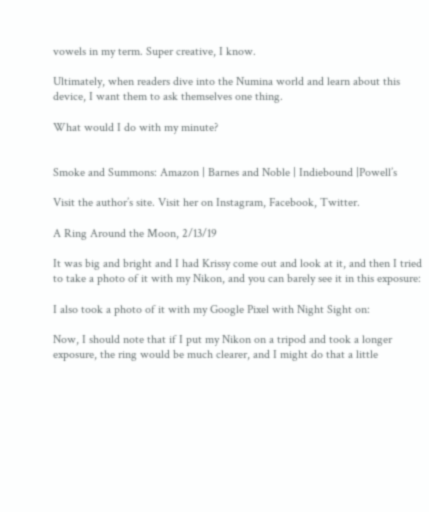vowels in my term. Super creative, I know.

Ultimately, when readers dive into the Numina world and learn about this device, I want them to ask themselves one thing.

What would I do with my minute?


Smoke and Summons: Amazon | Barnes and Noble | Indiebound |Powell’s

Visit the author’s site. Visit her on Instagram, Facebook, Twitter.

A Ring Around the Moon, 2/13/19

It was big and bright and I had Krissy come out and look at it, and then I tried to take a photo of it with my Nikon, and you can barely see it in this exposure:

I also took a photo of it with my Google Pixel with Night Sight on:

Now, I should note that if I put my Nikon on a tripod and took a longer exposure, the ring would be much clearer, and I might do that a little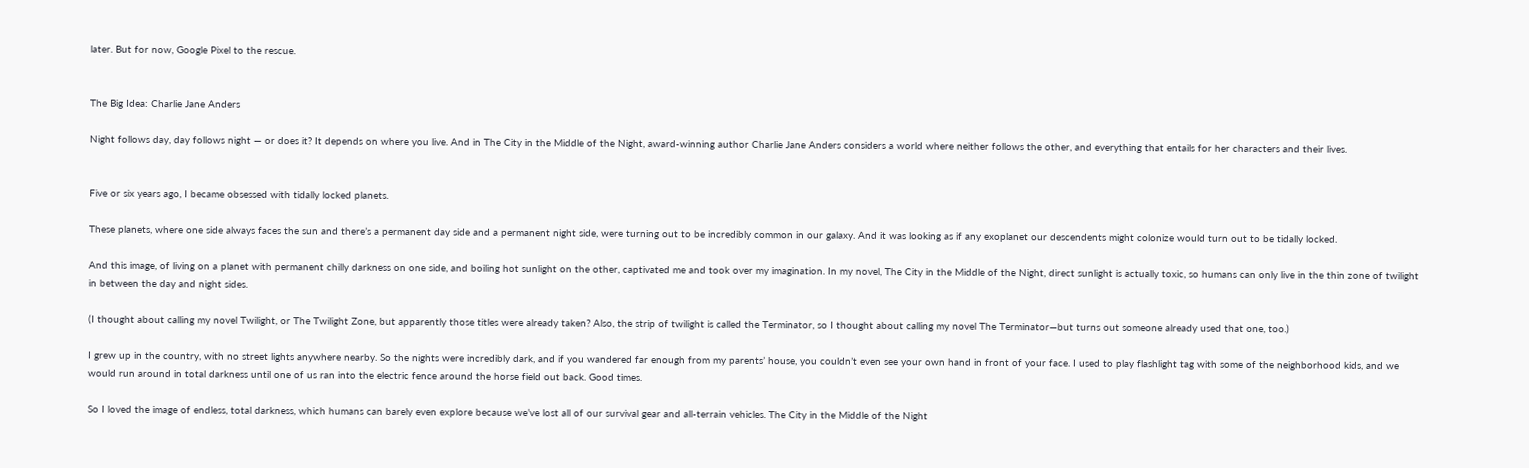later. But for now, Google Pixel to the rescue.


The Big Idea: Charlie Jane Anders

Night follows day, day follows night — or does it? It depends on where you live. And in The City in the Middle of the Night, award-winning author Charlie Jane Anders considers a world where neither follows the other, and everything that entails for her characters and their lives.


Five or six years ago, I became obsessed with tidally locked planets.

These planets, where one side always faces the sun and there’s a permanent day side and a permanent night side, were turning out to be incredibly common in our galaxy. And it was looking as if any exoplanet our descendents might colonize would turn out to be tidally locked.

And this image, of living on a planet with permanent chilly darkness on one side, and boiling hot sunlight on the other, captivated me and took over my imagination. In my novel, The City in the Middle of the Night, direct sunlight is actually toxic, so humans can only live in the thin zone of twilight in between the day and night sides.

(I thought about calling my novel Twilight, or The Twilight Zone, but apparently those titles were already taken? Also, the strip of twilight is called the Terminator, so I thought about calling my novel The Terminator—but turns out someone already used that one, too.)

I grew up in the country, with no street lights anywhere nearby. So the nights were incredibly dark, and if you wandered far enough from my parents’ house, you couldn’t even see your own hand in front of your face. I used to play flashlight tag with some of the neighborhood kids, and we would run around in total darkness until one of us ran into the electric fence around the horse field out back. Good times.

So I loved the image of endless, total darkness, which humans can barely even explore because we’ve lost all of our survival gear and all-terrain vehicles. The City in the Middle of the Night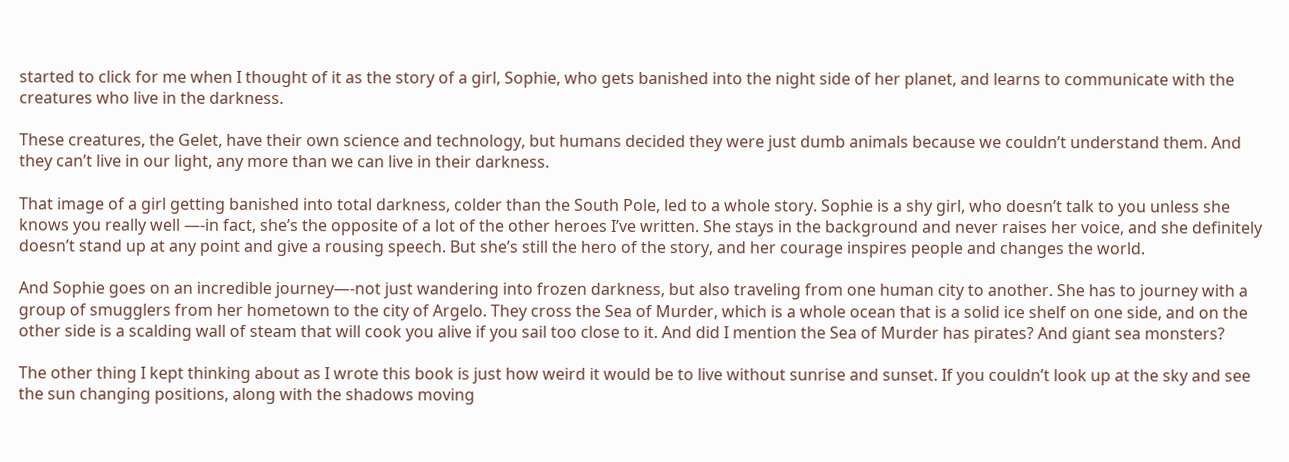started to click for me when I thought of it as the story of a girl, Sophie, who gets banished into the night side of her planet, and learns to communicate with the creatures who live in the darkness.

These creatures, the Gelet, have their own science and technology, but humans decided they were just dumb animals because we couldn’t understand them. And they can’t live in our light, any more than we can live in their darkness.

That image of a girl getting banished into total darkness, colder than the South Pole, led to a whole story. Sophie is a shy girl, who doesn’t talk to you unless she knows you really well —-in fact, she’s the opposite of a lot of the other heroes I’ve written. She stays in the background and never raises her voice, and she definitely doesn’t stand up at any point and give a rousing speech. But she’s still the hero of the story, and her courage inspires people and changes the world.

And Sophie goes on an incredible journey—-not just wandering into frozen darkness, but also traveling from one human city to another. She has to journey with a group of smugglers from her hometown to the city of Argelo. They cross the Sea of Murder, which is a whole ocean that is a solid ice shelf on one side, and on the other side is a scalding wall of steam that will cook you alive if you sail too close to it. And did I mention the Sea of Murder has pirates? And giant sea monsters?

The other thing I kept thinking about as I wrote this book is just how weird it would be to live without sunrise and sunset. If you couldn’t look up at the sky and see the sun changing positions, along with the shadows moving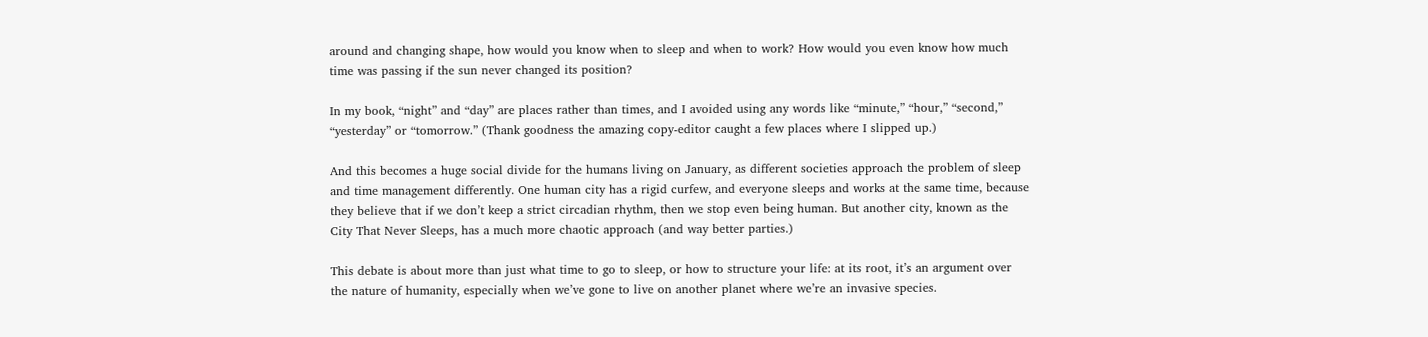around and changing shape, how would you know when to sleep and when to work? How would you even know how much time was passing if the sun never changed its position?

In my book, “night” and “day” are places rather than times, and I avoided using any words like “minute,” “hour,” “second,” “yesterday” or “tomorrow.” (Thank goodness the amazing copy-editor caught a few places where I slipped up.)

And this becomes a huge social divide for the humans living on January, as different societies approach the problem of sleep and time management differently. One human city has a rigid curfew, and everyone sleeps and works at the same time, because they believe that if we don’t keep a strict circadian rhythm, then we stop even being human. But another city, known as the City That Never Sleeps, has a much more chaotic approach (and way better parties.)

This debate is about more than just what time to go to sleep, or how to structure your life: at its root, it’s an argument over the nature of humanity, especially when we’ve gone to live on another planet where we’re an invasive species.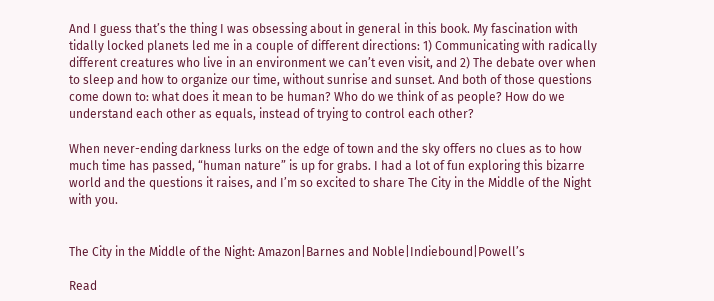And I guess that’s the thing I was obsessing about in general in this book. My fascination with tidally locked planets led me in a couple of different directions: 1) Communicating with radically different creatures who live in an environment we can’t even visit, and 2) The debate over when to sleep and how to organize our time, without sunrise and sunset. And both of those questions come down to: what does it mean to be human? Who do we think of as people? How do we understand each other as equals, instead of trying to control each other?

When never-ending darkness lurks on the edge of town and the sky offers no clues as to how much time has passed, “human nature” is up for grabs. I had a lot of fun exploring this bizarre world and the questions it raises, and I’m so excited to share The City in the Middle of the Night with you.


The City in the Middle of the Night: Amazon|Barnes and Noble|Indiebound|Powell’s

Read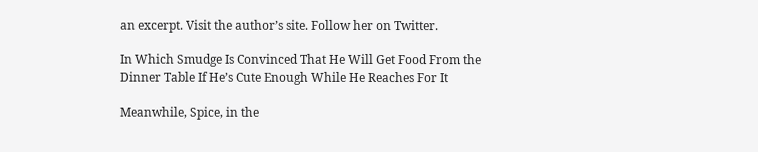an excerpt. Visit the author’s site. Follow her on Twitter.

In Which Smudge Is Convinced That He Will Get Food From the Dinner Table If He’s Cute Enough While He Reaches For It

Meanwhile, Spice, in the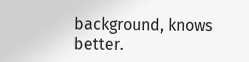background, knows better.